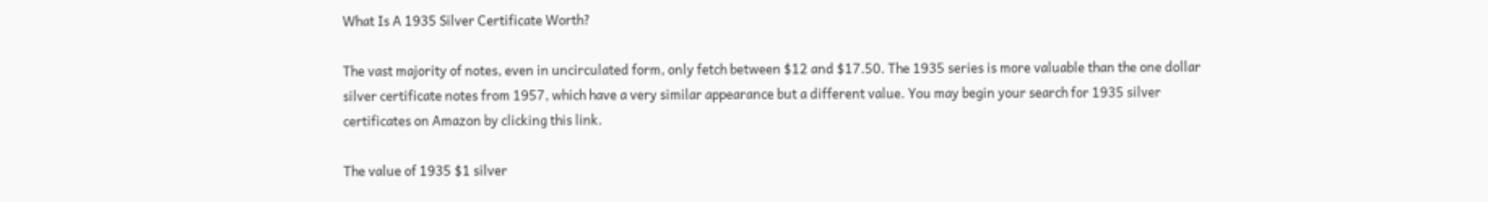What Is A 1935 Silver Certificate Worth?

The vast majority of notes, even in uncirculated form, only fetch between $12 and $17.50. The 1935 series is more valuable than the one dollar silver certificate notes from 1957, which have a very similar appearance but a different value. You may begin your search for 1935 silver certificates on Amazon by clicking this link.

The value of 1935 $1 silver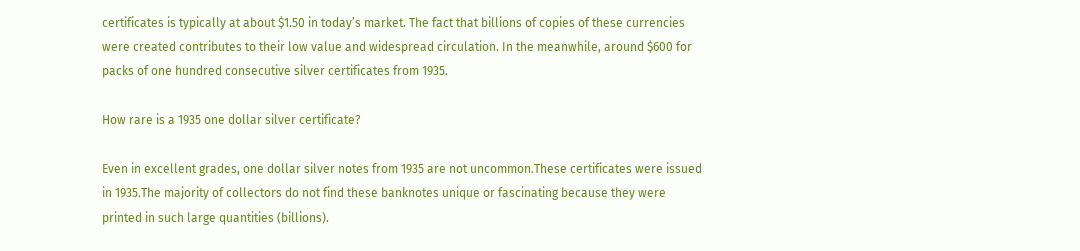certificates is typically at about $1.50 in today’s market. The fact that billions of copies of these currencies were created contributes to their low value and widespread circulation. In the meanwhile, around $600 for packs of one hundred consecutive silver certificates from 1935.

How rare is a 1935 one dollar silver certificate?

Even in excellent grades, one dollar silver notes from 1935 are not uncommon.These certificates were issued in 1935.The majority of collectors do not find these banknotes unique or fascinating because they were printed in such large quantities (billions).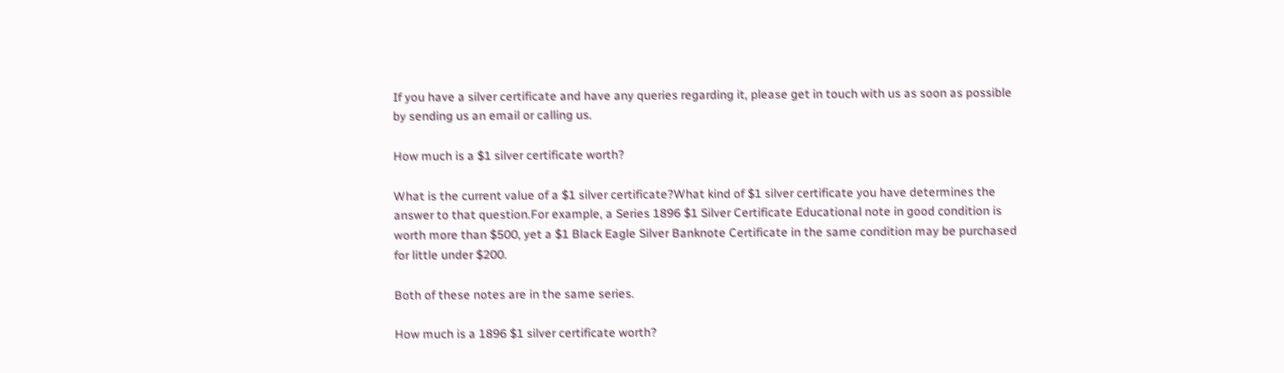If you have a silver certificate and have any queries regarding it, please get in touch with us as soon as possible by sending us an email or calling us.

How much is a $1 silver certificate worth?

What is the current value of a $1 silver certificate?What kind of $1 silver certificate you have determines the answer to that question.For example, a Series 1896 $1 Silver Certificate Educational note in good condition is worth more than $500, yet a $1 Black Eagle Silver Banknote Certificate in the same condition may be purchased for little under $200.

Both of these notes are in the same series.

How much is a 1896 $1 silver certificate worth?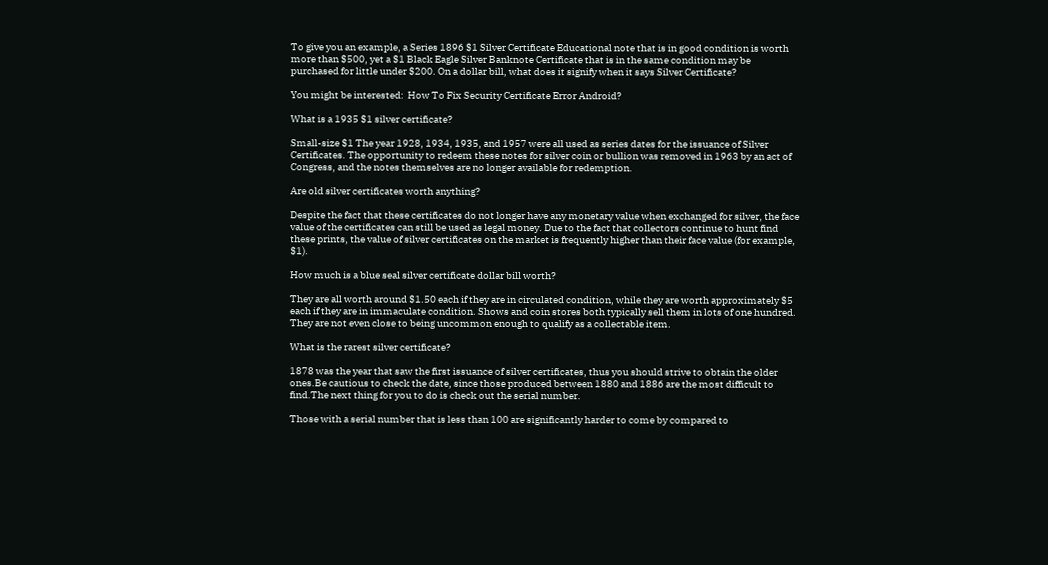To give you an example, a Series 1896 $1 Silver Certificate Educational note that is in good condition is worth more than $500, yet a $1 Black Eagle Silver Banknote Certificate that is in the same condition may be purchased for little under $200. On a dollar bill, what does it signify when it says Silver Certificate?

You might be interested:  How To Fix Security Certificate Error Android?

What is a 1935 $1 silver certificate?

Small-size $1 The year 1928, 1934, 1935, and 1957 were all used as series dates for the issuance of Silver Certificates. The opportunity to redeem these notes for silver coin or bullion was removed in 1963 by an act of Congress, and the notes themselves are no longer available for redemption.

Are old silver certificates worth anything?

Despite the fact that these certificates do not longer have any monetary value when exchanged for silver, the face value of the certificates can still be used as legal money. Due to the fact that collectors continue to hunt find these prints, the value of silver certificates on the market is frequently higher than their face value (for example, $1).

How much is a blue seal silver certificate dollar bill worth?

They are all worth around $1.50 each if they are in circulated condition, while they are worth approximately $5 each if they are in immaculate condition. Shows and coin stores both typically sell them in lots of one hundred. They are not even close to being uncommon enough to qualify as a collectable item.

What is the rarest silver certificate?

1878 was the year that saw the first issuance of silver certificates, thus you should strive to obtain the older ones.Be cautious to check the date, since those produced between 1880 and 1886 are the most difficult to find.The next thing for you to do is check out the serial number.

Those with a serial number that is less than 100 are significantly harder to come by compared to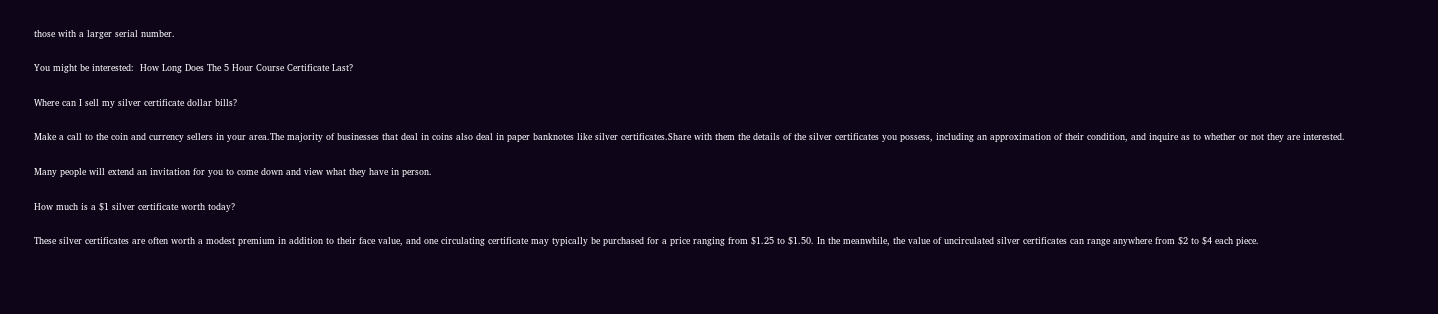those with a larger serial number.

You might be interested:  How Long Does The 5 Hour Course Certificate Last?

Where can I sell my silver certificate dollar bills?

Make a call to the coin and currency sellers in your area.The majority of businesses that deal in coins also deal in paper banknotes like silver certificates.Share with them the details of the silver certificates you possess, including an approximation of their condition, and inquire as to whether or not they are interested.

Many people will extend an invitation for you to come down and view what they have in person.

How much is a $1 silver certificate worth today?

These silver certificates are often worth a modest premium in addition to their face value, and one circulating certificate may typically be purchased for a price ranging from $1.25 to $1.50. In the meanwhile, the value of uncirculated silver certificates can range anywhere from $2 to $4 each piece.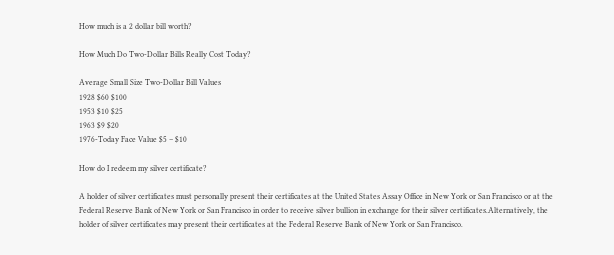How much is a 2 dollar bill worth?

How Much Do Two-Dollar Bills Really Cost Today?

Average Small Size Two-Dollar Bill Values
1928 $60 $100
1953 $10 $25
1963 $9 $20
1976-Today Face Value $5 – $10

How do I redeem my silver certificate?

A holder of silver certificates must personally present their certificates at the United States Assay Office in New York or San Francisco or at the Federal Reserve Bank of New York or San Francisco in order to receive silver bullion in exchange for their silver certificates.Alternatively, the holder of silver certificates may present their certificates at the Federal Reserve Bank of New York or San Francisco.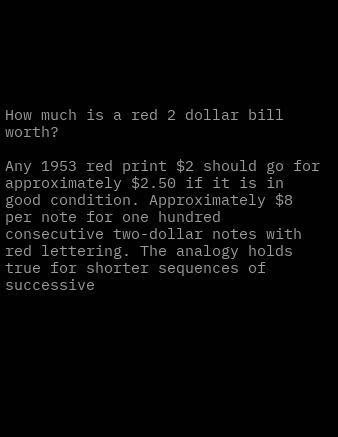How much is a red 2 dollar bill worth?

Any 1953 red print $2 should go for approximately $2.50 if it is in good condition. Approximately $8 per note for one hundred consecutive two-dollar notes with red lettering. The analogy holds true for shorter sequences of successive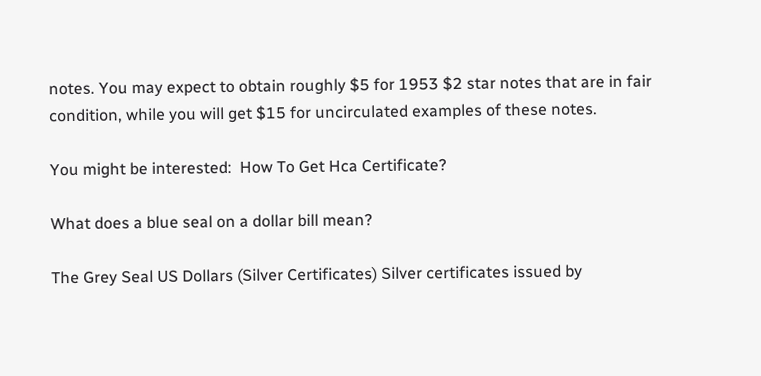notes. You may expect to obtain roughly $5 for 1953 $2 star notes that are in fair condition, while you will get $15 for uncirculated examples of these notes.

You might be interested:  How To Get Hca Certificate?

What does a blue seal on a dollar bill mean?

The Grey Seal US Dollars (Silver Certificates) Silver certificates issued by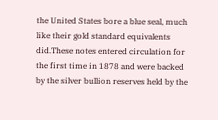the United States bore a blue seal, much like their gold standard equivalents did.These notes entered circulation for the first time in 1878 and were backed by the silver bullion reserves held by the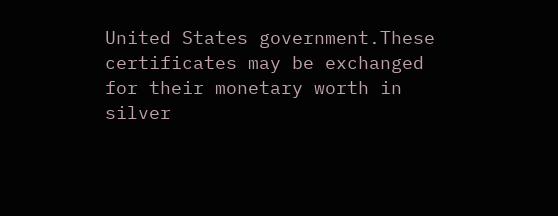United States government.These certificates may be exchanged for their monetary worth in silver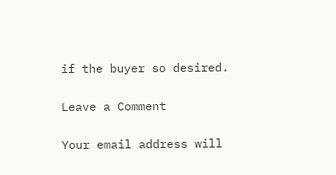if the buyer so desired.

Leave a Comment

Your email address will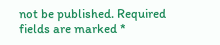not be published. Required fields are marked *